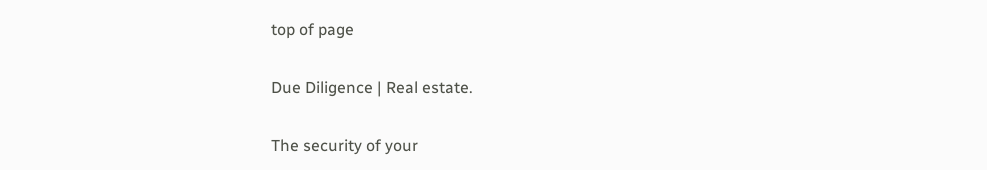top of page

Due Diligence | Real estate.

The security of your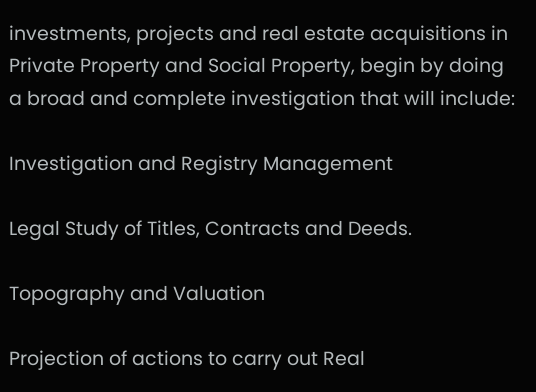investments, projects and real estate acquisitions in Private Property and Social Property, begin by doing a broad and complete investigation that will include:

Investigation and Registry Management

Legal Study of Titles, Contracts and Deeds.

Topography and Valuation

Projection of actions to carry out Real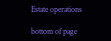Estate operations

bottom of page